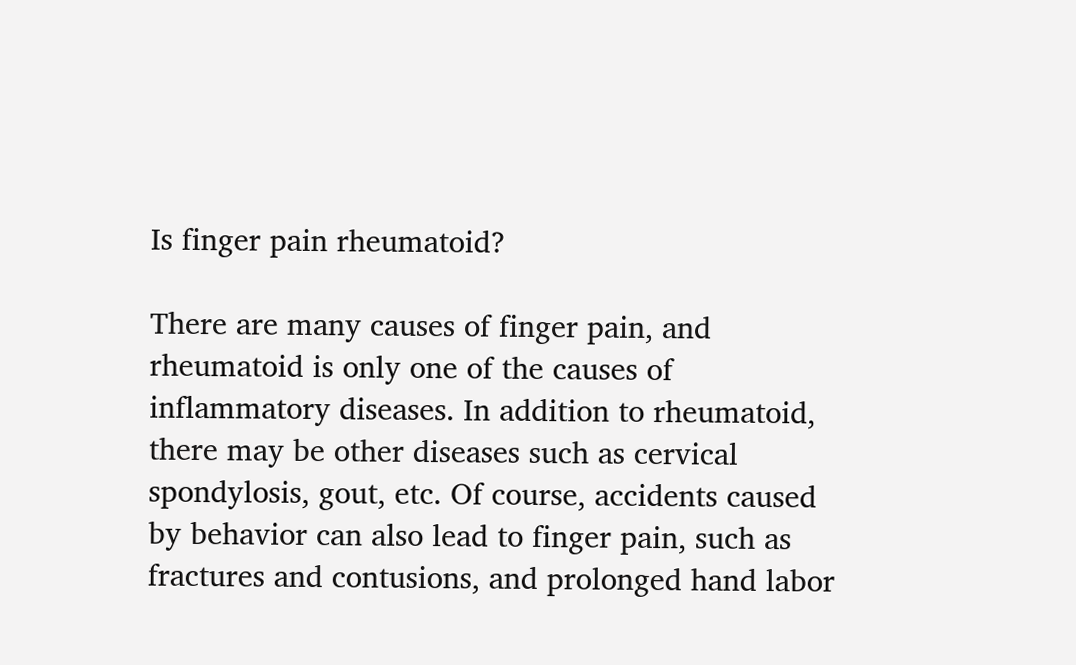Is finger pain rheumatoid?

There are many causes of finger pain, and rheumatoid is only one of the causes of inflammatory diseases. In addition to rheumatoid, there may be other diseases such as cervical spondylosis, gout, etc. Of course, accidents caused by behavior can also lead to finger pain, such as fractures and contusions, and prolonged hand labor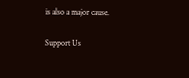is also a major cause.

Support Us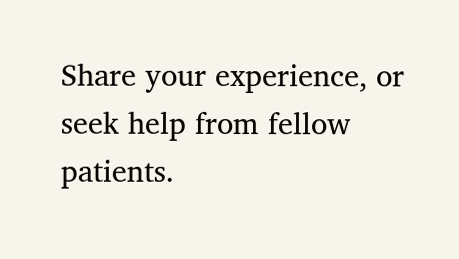Share your experience, or seek help from fellow patients.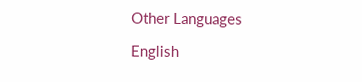Other Languages

English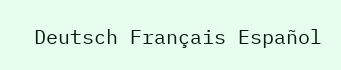Deutsch Français Español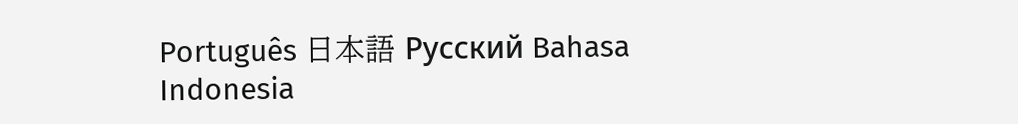Português 日本語 Русский Bahasa Indonesia